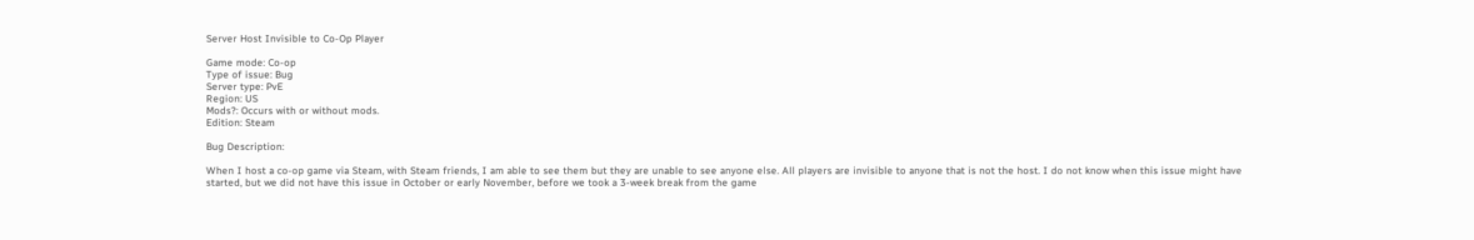Server Host Invisible to Co-Op Player

Game mode: Co-op
Type of issue: Bug
Server type: PvE
Region: US
Mods?: Occurs with or without mods.
Edition: Steam

Bug Description:

When I host a co-op game via Steam, with Steam friends, I am able to see them but they are unable to see anyone else. All players are invisible to anyone that is not the host. I do not know when this issue might have started, but we did not have this issue in October or early November, before we took a 3-week break from the game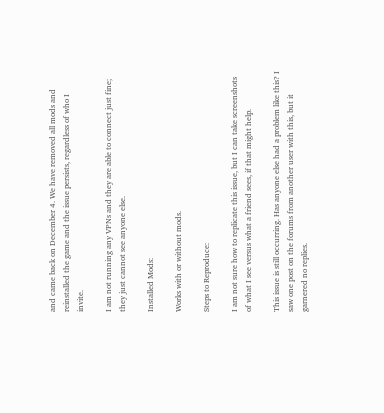and came back on December 4. We have removed all mods and reinstalled the game and the issue persists, regardless of who I invite.

I am not running any VPNs and they are able to connect just fine; they just cannot see anyone else.

Installed Mods:

Works with or without mods.

Steps to Reproduce:

I am not sure how to replicate this issue, but I can take screenshots of what I see versus what a friend sees, if that might help.

This issue is still occurring. Has anyone else had a problem like this? I saw one post on the forums from another user with this, but it garnered no replies.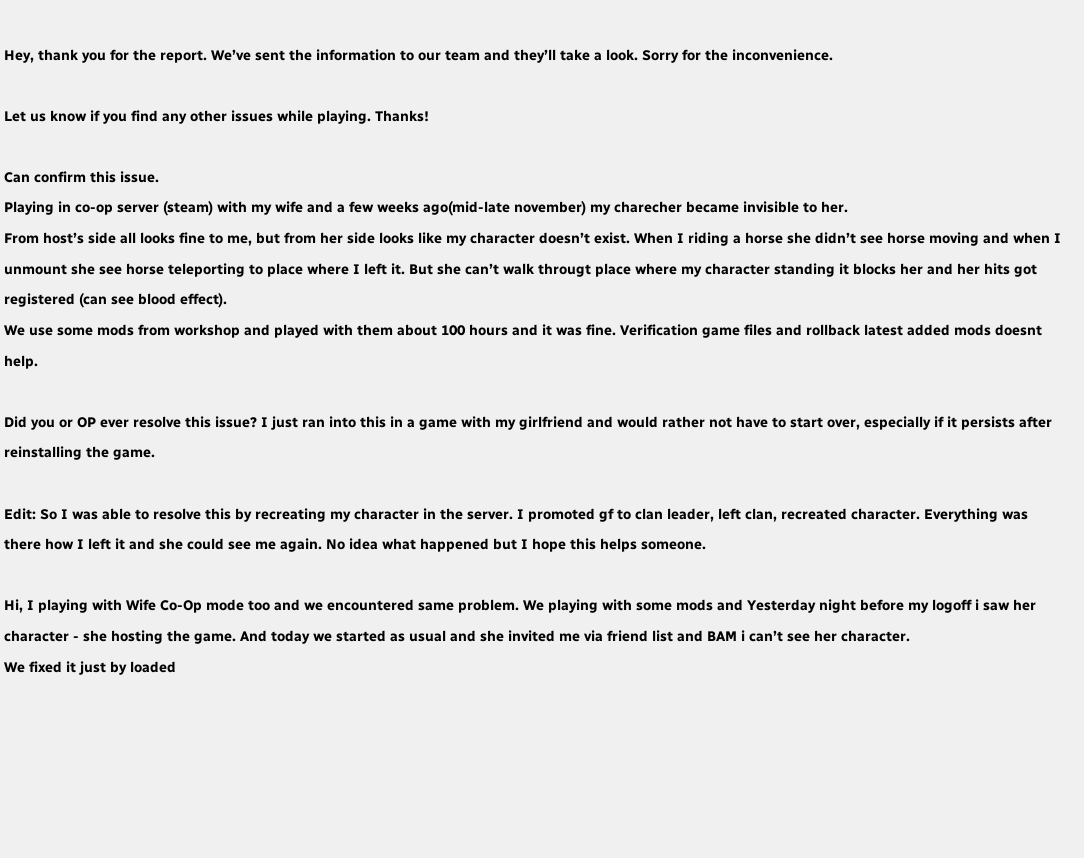Hey, thank you for the report. We’ve sent the information to our team and they’ll take a look. Sorry for the inconvenience.

Let us know if you find any other issues while playing. Thanks!

Can confirm this issue.
Playing in co-op server (steam) with my wife and a few weeks ago(mid-late november) my charecher became invisible to her.
From host’s side all looks fine to me, but from her side looks like my character doesn’t exist. When I riding a horse she didn’t see horse moving and when I unmount she see horse teleporting to place where I left it. But she can’t walk througt place where my character standing it blocks her and her hits got registered (can see blood effect).
We use some mods from workshop and played with them about 100 hours and it was fine. Verification game files and rollback latest added mods doesnt help.

Did you or OP ever resolve this issue? I just ran into this in a game with my girlfriend and would rather not have to start over, especially if it persists after reinstalling the game.

Edit: So I was able to resolve this by recreating my character in the server. I promoted gf to clan leader, left clan, recreated character. Everything was there how I left it and she could see me again. No idea what happened but I hope this helps someone.

Hi, I playing with Wife Co-Op mode too and we encountered same problem. We playing with some mods and Yesterday night before my logoff i saw her character - she hosting the game. And today we started as usual and she invited me via friend list and BAM i can’t see her character.
We fixed it just by loaded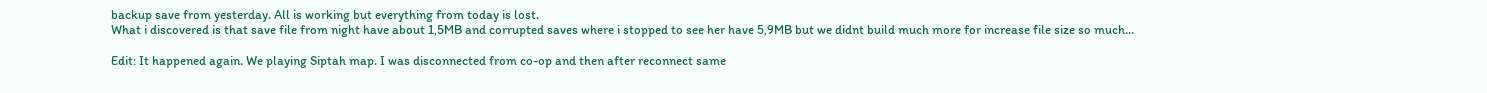backup save from yesterday. All is working but everything from today is lost.
What i discovered is that save file from night have about 1,5MB and corrupted saves where i stopped to see her have 5,9MB but we didnt build much more for increase file size so much…

Edit: It happened again. We playing Siptah map. I was disconnected from co-op and then after reconnect same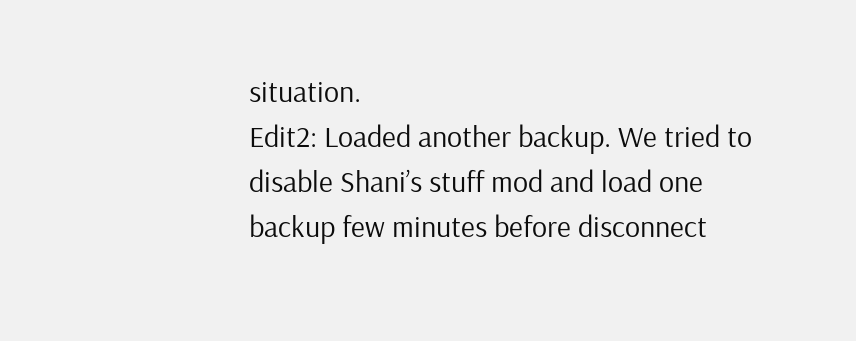situation.
Edit2: Loaded another backup. We tried to disable Shani’s stuff mod and load one backup few minutes before disconnect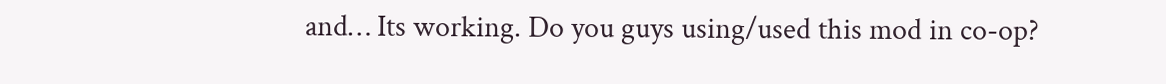and… Its working. Do you guys using/used this mod in co-op?